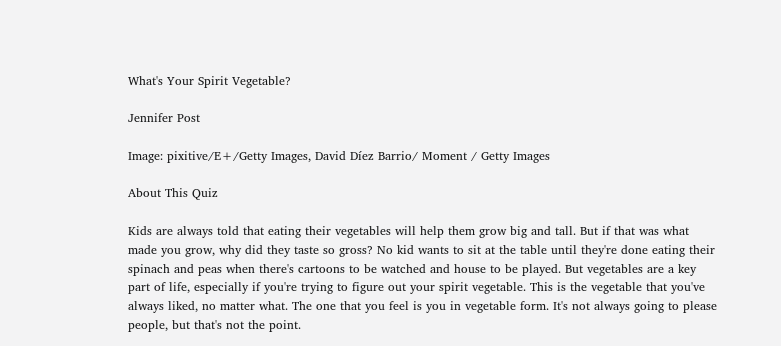What's Your Spirit Vegetable?

Jennifer Post

Image: pixitive/E+/Getty Images, David Díez Barrio/ Moment / Getty Images

About This Quiz

Kids are always told that eating their vegetables will help them grow big and tall. But if that was what made you grow, why did they taste so gross? No kid wants to sit at the table until they're done eating their spinach and peas when there's cartoons to be watched and house to be played. But vegetables are a key part of life, especially if you're trying to figure out your spirit vegetable. This is the vegetable that you've always liked, no matter what. The one that you feel is you in vegetable form. It's not always going to please people, but that's not the point.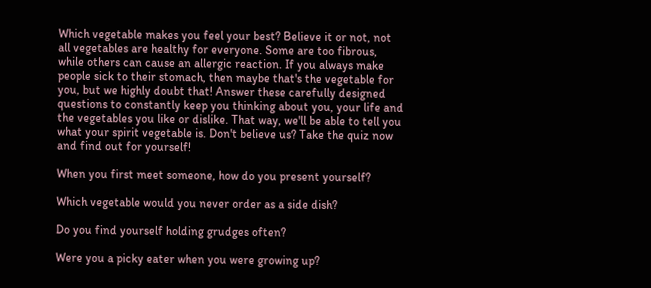Which vegetable makes you feel your best? Believe it or not, not all vegetables are healthy for everyone. Some are too fibrous, while others can cause an allergic reaction. If you always make people sick to their stomach, then maybe that's the vegetable for you, but we highly doubt that! Answer these carefully designed questions to constantly keep you thinking about you, your life and the vegetables you like or dislike. That way, we'll be able to tell you what your spirit vegetable is. Don't believe us? Take the quiz now and find out for yourself!

When you first meet someone, how do you present yourself?

Which vegetable would you never order as a side dish?

Do you find yourself holding grudges often?

Were you a picky eater when you were growing up?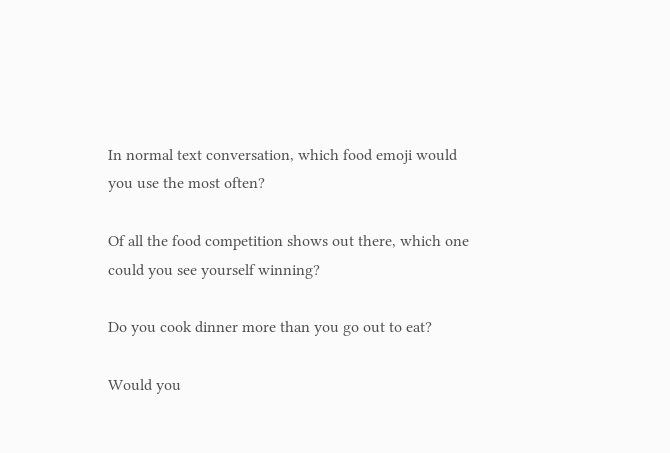In normal text conversation, which food emoji would you use the most often?

Of all the food competition shows out there, which one could you see yourself winning?

Do you cook dinner more than you go out to eat?

Would you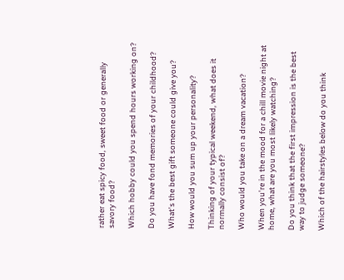rather eat spicy food, sweet food or generally savory food?

Which hobby could you spend hours working on?

Do you have fond memories of your childhood?

What's the best gift someone could give you?

How would you sum up your personality?

Thinking of your typical weekend, what does it normally consist of?

Who would you take on a dream vacation?

When you're in the mood for a chill movie night at home, what are you most likely watching?

Do you think that the first impression is the best way to judge someone?

Which of the hairstyles below do you think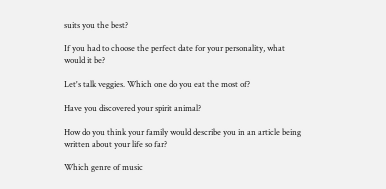suits you the best?

If you had to choose the perfect date for your personality, what would it be?

Let's talk veggies. Which one do you eat the most of?

Have you discovered your spirit animal?

How do you think your family would describe you in an article being written about your life so far?

Which genre of music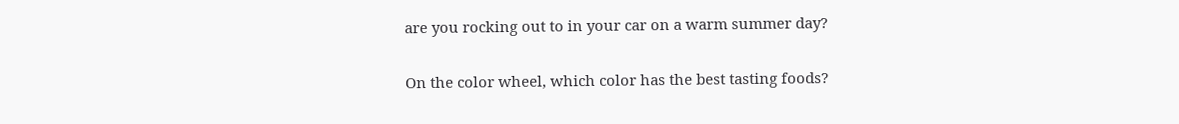are you rocking out to in your car on a warm summer day?

On the color wheel, which color has the best tasting foods?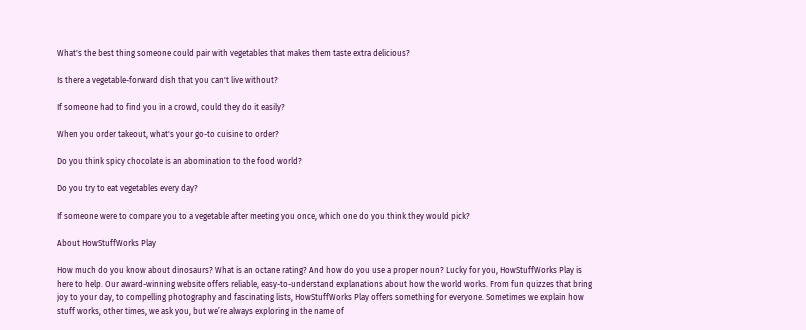What's the best thing someone could pair with vegetables that makes them taste extra delicious?

Is there a vegetable-forward dish that you can't live without?

If someone had to find you in a crowd, could they do it easily?

When you order takeout, what's your go-to cuisine to order?

Do you think spicy chocolate is an abomination to the food world?

Do you try to eat vegetables every day?

If someone were to compare you to a vegetable after meeting you once, which one do you think they would pick?

About HowStuffWorks Play

How much do you know about dinosaurs? What is an octane rating? And how do you use a proper noun? Lucky for you, HowStuffWorks Play is here to help. Our award-winning website offers reliable, easy-to-understand explanations about how the world works. From fun quizzes that bring joy to your day, to compelling photography and fascinating lists, HowStuffWorks Play offers something for everyone. Sometimes we explain how stuff works, other times, we ask you, but we’re always exploring in the name of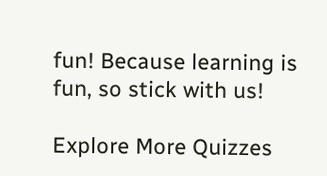fun! Because learning is fun, so stick with us!

Explore More Quizzes